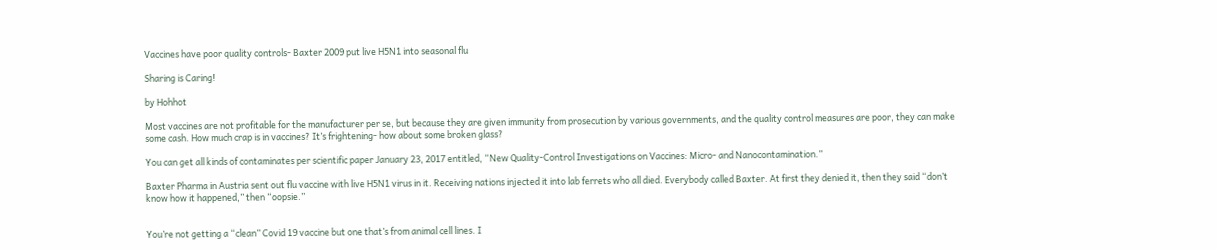Vaccines have poor quality controls- Baxter 2009 put live H5N1 into seasonal flu

Sharing is Caring!

by Hohhot

Most vaccines are not profitable for the manufacturer per se, but because they are given immunity from prosecution by various governments, and the quality control measures are poor, they can make some cash. How much crap is in vaccines? It’s frightening- how about some broken glass?

You can get all kinds of contaminates per scientific paper January 23, 2017 entitled, “New Quality-Control Investigations on Vaccines: Micro- and Nanocontamination.”

Baxter Pharma in Austria sent out flu vaccine with live H5N1 virus in it. Receiving nations injected it into lab ferrets who all died. Everybody called Baxter. At first they denied it, then they said “don’t know how it happened,” then “oopsie.”


You’re not getting a “clean” Covid 19 vaccine but one that’s from animal cell lines. I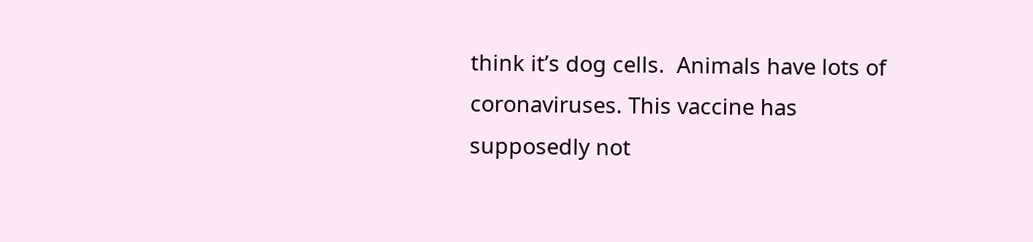think it’s dog cells.  Animals have lots of coronaviruses. This vaccine has supposedly not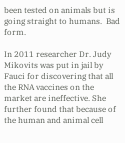been tested on animals but is going straight to humans.  Bad form.

In 2011 researcher Dr. Judy Mikovits was put in jail by Fauci for discovering that all the RNA vaccines on the market are ineffective. She further found that because of the human and animal cell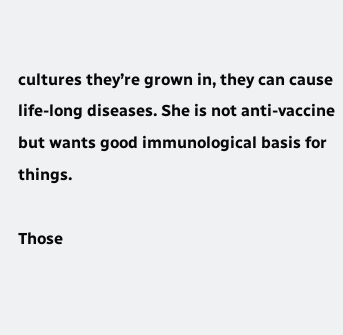cultures they’re grown in, they can cause life-long diseases. She is not anti-vaccine but wants good immunological basis for things.

Those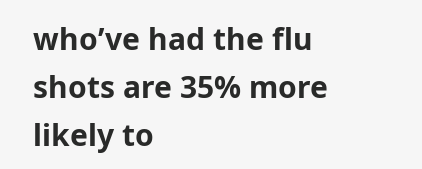who’ve had the flu shots are 35% more likely to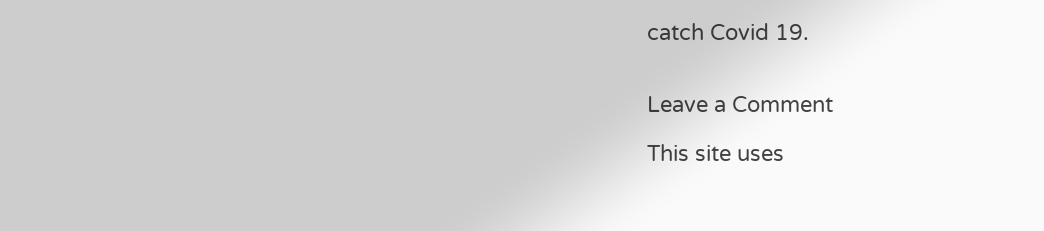catch Covid 19.


Leave a Comment

This site uses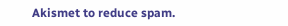Akismet to reduce spam.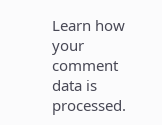Learn how your comment data is processed.